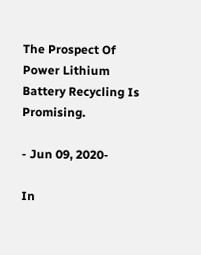The Prospect Of Power Lithium Battery Recycling Is Promising.

- Jun 09, 2020-

In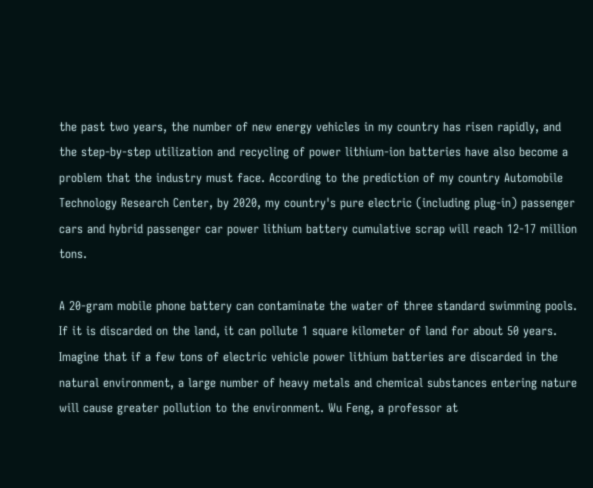the past two years, the number of new energy vehicles in my country has risen rapidly, and the step-by-step utilization and recycling of power lithium-ion batteries have also become a problem that the industry must face. According to the prediction of my country Automobile Technology Research Center, by 2020, my country's pure electric (including plug-in) passenger cars and hybrid passenger car power lithium battery cumulative scrap will reach 12-17 million tons.

A 20-gram mobile phone battery can contaminate the water of three standard swimming pools. If it is discarded on the land, it can pollute 1 square kilometer of land for about 50 years. Imagine that if a few tons of electric vehicle power lithium batteries are discarded in the natural environment, a large number of heavy metals and chemical substances entering nature will cause greater pollution to the environment. Wu Feng, a professor at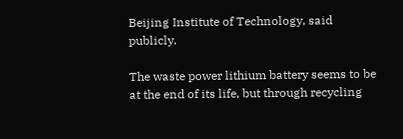Beijing Institute of Technology, said publicly.

The waste power lithium battery seems to be at the end of its life, but through recycling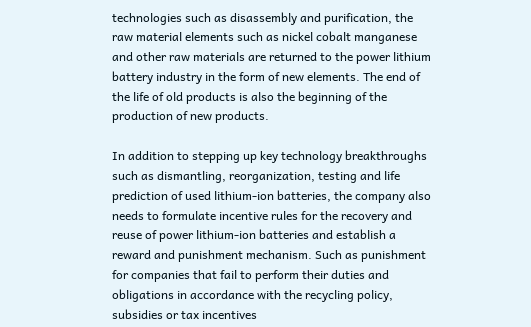technologies such as disassembly and purification, the raw material elements such as nickel cobalt manganese and other raw materials are returned to the power lithium battery industry in the form of new elements. The end of the life of old products is also the beginning of the production of new products.

In addition to stepping up key technology breakthroughs such as dismantling, reorganization, testing and life prediction of used lithium-ion batteries, the company also needs to formulate incentive rules for the recovery and reuse of power lithium-ion batteries and establish a reward and punishment mechanism. Such as punishment for companies that fail to perform their duties and obligations in accordance with the recycling policy, subsidies or tax incentives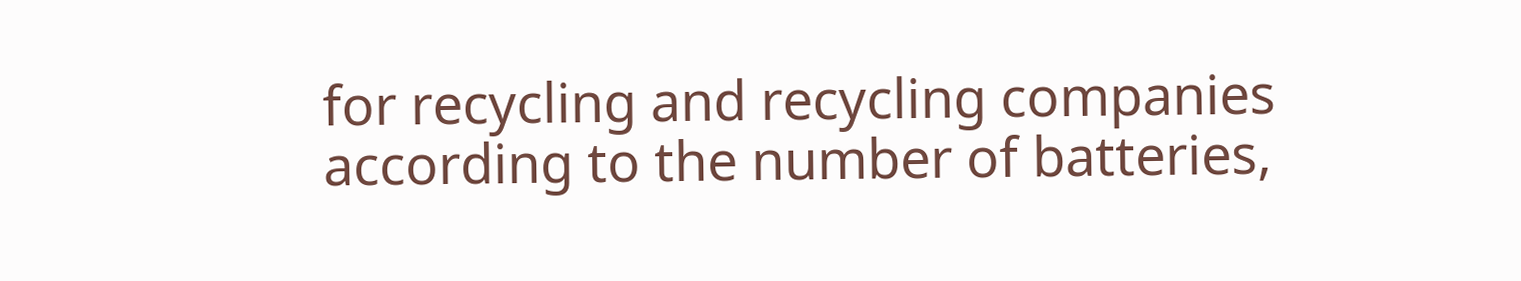for recycling and recycling companies according to the number of batteries,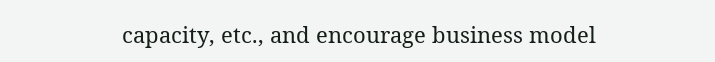capacity, etc., and encourage business model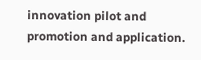innovation pilot and promotion and application.